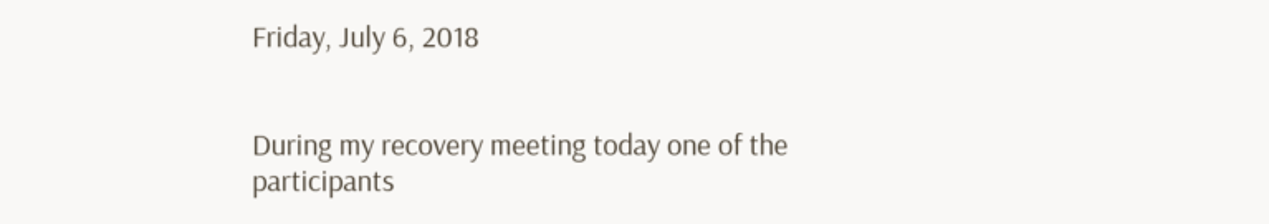Friday, July 6, 2018


During my recovery meeting today one of the participants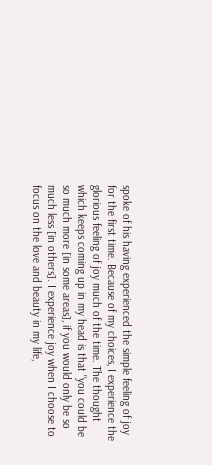spoke of his having experienced the simple feeling of joy for the first time. Because of my choices, I experience the glorious feeling of joy much of the time. The thought which keeps coming up in my head is that "you could be so much more [in some areas], if you would only be so much less [in others]. I experience joy when I choose to focus on the love and beauty in my life,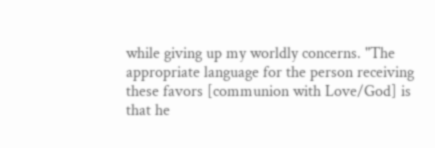while giving up my worldly concerns. "The appropriate language for the person receiving these favors [communion with Love/God] is that he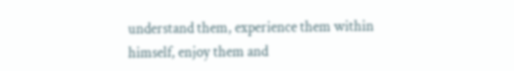understand them, experience them within himself, enjoy them and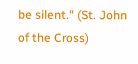be silent." (St. John of the Cross)